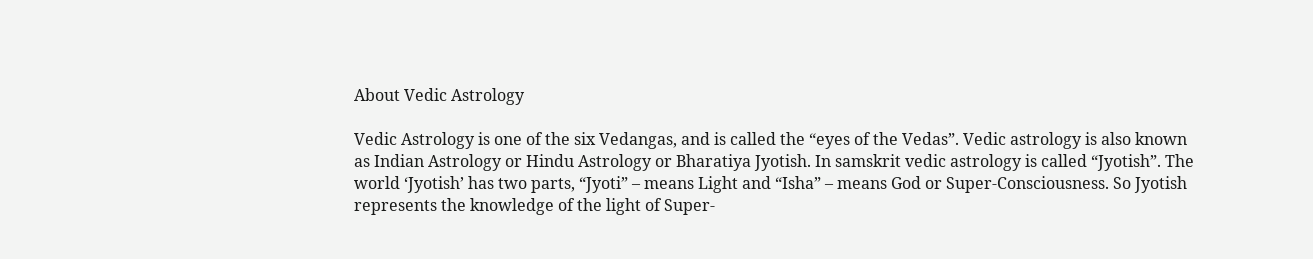About Vedic Astrology

Vedic Astrology is one of the six Vedangas, and is called the “eyes of the Vedas”. Vedic astrology is also known as Indian Astrology or Hindu Astrology or Bharatiya Jyotish. In samskrit vedic astrology is called “Jyotish”. The world ‘Jyotish’ has two parts, “Jyoti” – means Light and “Isha” – means God or Super-Consciousness. So Jyotish represents the knowledge of the light of Super-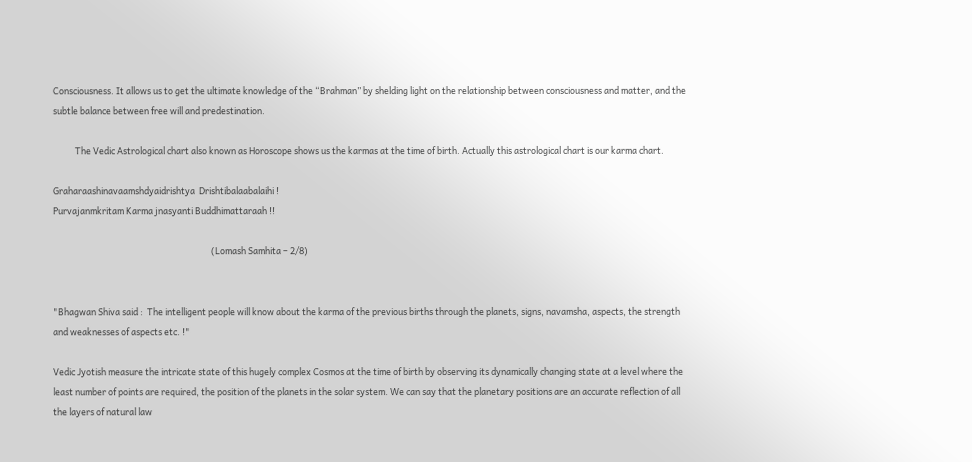Consciousness. It allows us to get the ultimate knowledge of the “Brahman” by shelding light on the relationship between consciousness and matter, and the subtle balance between free will and predestination.

           The Vedic Astrological chart also known as Horoscope shows us the karmas at the time of birth. Actually this astrological chart is our karma chart.

Graharaashinavaamshdyaidrishtya  Drishtibalaabalaihi !
Purvajanmkritam Karma jnasyanti Buddhimattaraah !!

                                                                               (Lomash Samhita – 2/8)


"Bhagwan Shiva said :  The intelligent people will know about the karma of the previous births through the planets, signs, navamsha, aspects, the strength and weaknesses of aspects etc. !"

Vedic Jyotish measure the intricate state of this hugely complex Cosmos at the time of birth by observing its dynamically changing state at a level where the least number of points are required, the position of the planets in the solar system. We can say that the planetary positions are an accurate reflection of all the layers of natural law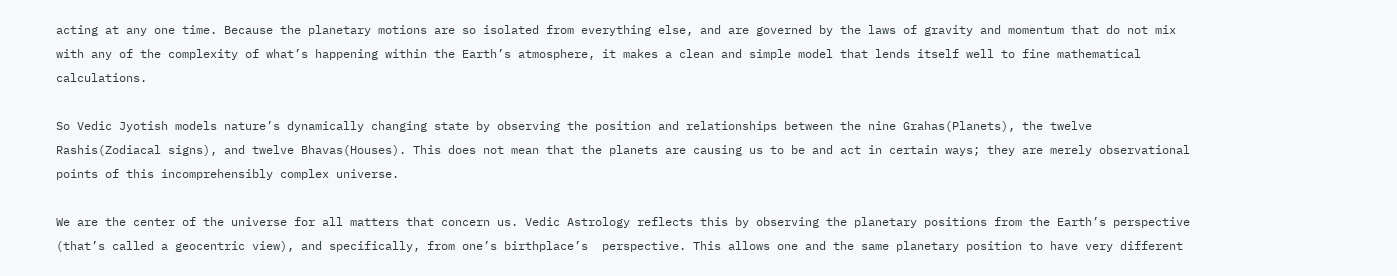acting at any one time. Because the planetary motions are so isolated from everything else, and are governed by the laws of gravity and momentum that do not mix with any of the complexity of what’s happening within the Earth’s atmosphere, it makes a clean and simple model that lends itself well to fine mathematical calculations.

So Vedic Jyotish models nature’s dynamically changing state by observing the position and relationships between the nine Grahas(Planets), the twelve Rashis(Zodiacal signs), and twelve Bhavas(Houses). This does not mean that the planets are causing us to be and act in certain ways; they are merely observational points of this incomprehensibly complex universe.

We are the center of the universe for all matters that concern us. Vedic Astrology reflects this by observing the planetary positions from the Earth’s perspective (that’s called a geocentric view), and specifically, from one’s birthplace’s  perspective. This allows one and the same planetary position to have very different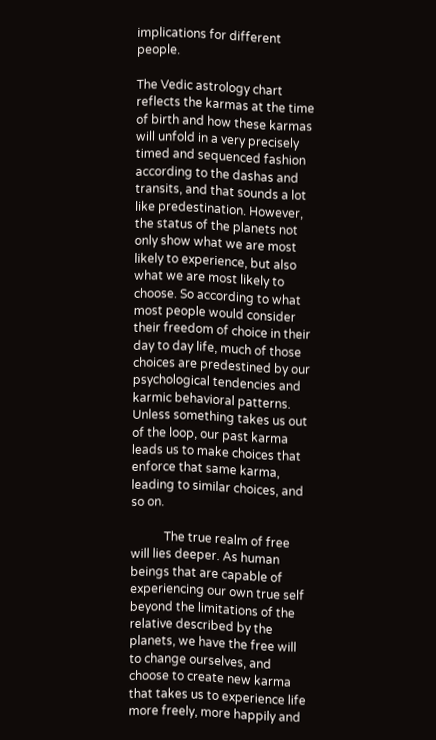implications for different people.

The Vedic astrology chart reflects the karmas at the time of birth and how these karmas will unfold in a very precisely timed and sequenced fashion according to the dashas and transits, and that sounds a lot like predestination. However, the status of the planets not only show what we are most likely to experience, but also what we are most likely to choose. So according to what most people would consider their freedom of choice in their day to day life, much of those choices are predestined by our  psychological tendencies and karmic behavioral patterns. Unless something takes us out of the loop, our past karma leads us to make choices that enforce that same karma, leading to similar choices, and so on.

           The true realm of free will lies deeper. As human beings that are capable of experiencing our own true self beyond the limitations of the relative described by the planets, we have the free will to change ourselves, and choose to create new karma that takes us to experience life more freely, more happily and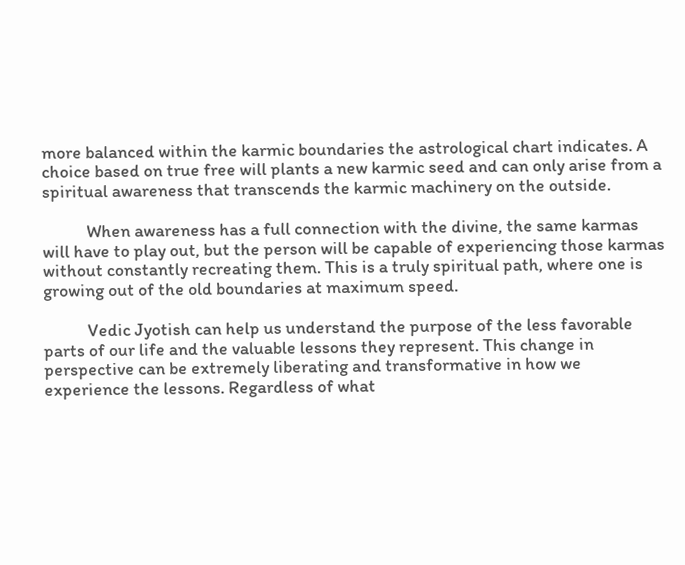more balanced within the karmic boundaries the astrological chart indicates. A choice based on true free will plants a new karmic seed and can only arise from a spiritual awareness that transcends the karmic machinery on the outside.

           When awareness has a full connection with the divine, the same karmas will have to play out, but the person will be capable of experiencing those karmas without constantly recreating them. This is a truly spiritual path, where one is growing out of the old boundaries at maximum speed.

           Vedic Jyotish can help us understand the purpose of the less favorable parts of our life and the valuable lessons they represent. This change in perspective can be extremely liberating and transformative in how we experience the lessons. Regardless of what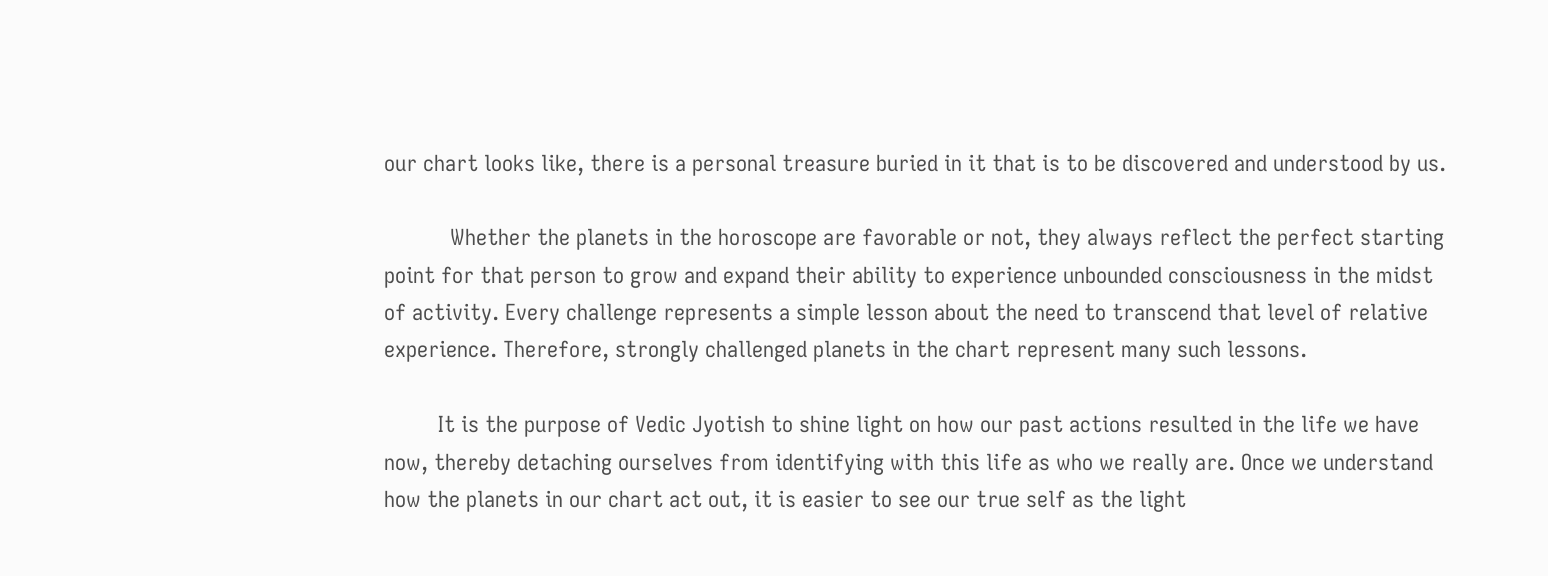our chart looks like, there is a personal treasure buried in it that is to be discovered and understood by us.

           Whether the planets in the horoscope are favorable or not, they always reflect the perfect starting point for that person to grow and expand their ability to experience unbounded consciousness in the midst of activity. Every challenge represents a simple lesson about the need to transcend that level of relative experience. Therefore, strongly challenged planets in the chart represent many such lessons.

         It is the purpose of Vedic Jyotish to shine light on how our past actions resulted in the life we have now, thereby detaching ourselves from identifying with this life as who we really are. Once we understand how the planets in our chart act out, it is easier to see our true self as the light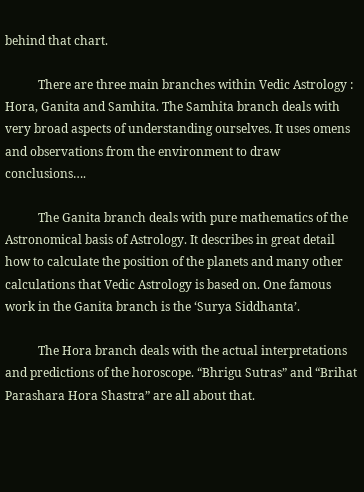behind that chart.

           There are three main branches within Vedic Astrology : Hora, Ganita and Samhita. The Samhita branch deals with very broad aspects of understanding ourselves. It uses omens and observations from the environment to draw conclusions….

           The Ganita branch deals with pure mathematics of the Astronomical basis of Astrology. It describes in great detail how to calculate the position of the planets and many other calculations that Vedic Astrology is based on. One famous work in the Ganita branch is the ‘Surya Siddhanta’.

           The Hora branch deals with the actual interpretations and predictions of the horoscope. “Bhrigu Sutras” and “Brihat Parashara Hora Shastra” are all about that.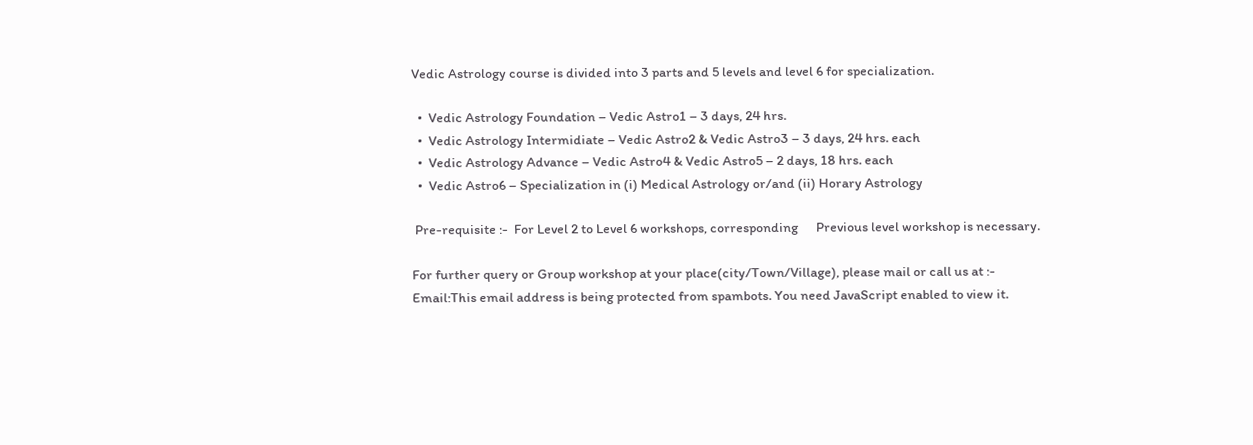Vedic Astrology course is divided into 3 parts and 5 levels and level 6 for specialization.

  •  Vedic Astrology Foundation – Vedic Astro1 – 3 days, 24 hrs.
  •  Vedic Astrology Intermidiate – Vedic Astro2 & Vedic Astro3 – 3 days, 24 hrs. each
  •  Vedic Astrology Advance – Vedic Astro4 & Vedic Astro5 – 2 days, 18 hrs. each
  •  Vedic Astro6 – Specialization in (i) Medical Astrology or/and (ii) Horary Astrology

 Pre-requisite :-  For Level 2 to Level 6 workshops, corresponding      Previous level workshop is necessary.

For further query or Group workshop at your place(city/Town/Village), please mail or call us at :-
Email:This email address is being protected from spambots. You need JavaScript enabled to view it.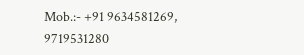Mob.:- +91 9634581269, 9719531280